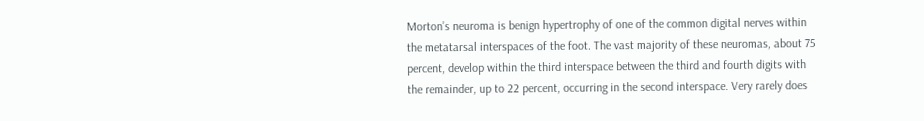Morton’s neuroma is benign hypertrophy of one of the common digital nerves within the metatarsal interspaces of the foot. The vast majority of these neuromas, about 75 percent, develop within the third interspace between the third and fourth digits with the remainder, up to 22 percent, occurring in the second interspace. Very rarely does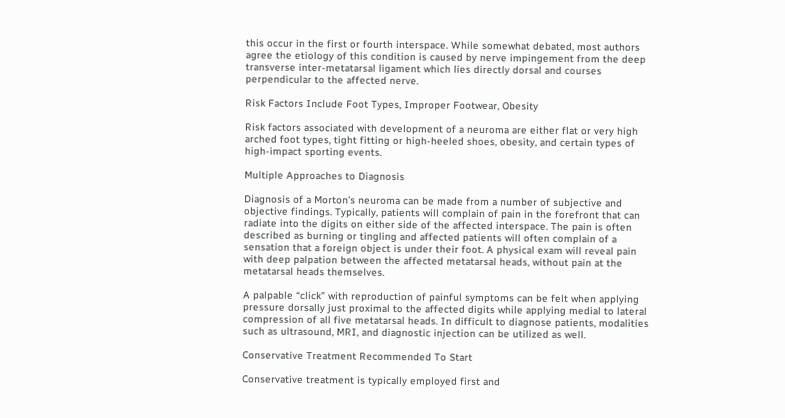this occur in the first or fourth interspace. While somewhat debated, most authors agree the etiology of this condition is caused by nerve impingement from the deep transverse inter-metatarsal ligament which lies directly dorsal and courses perpendicular to the affected nerve.

Risk Factors Include Foot Types, Improper Footwear, Obesity

Risk factors associated with development of a neuroma are either flat or very high arched foot types, tight fitting or high-heeled shoes, obesity, and certain types of high-impact sporting events.

Multiple Approaches to Diagnosis

Diagnosis of a Morton’s neuroma can be made from a number of subjective and objective findings. Typically, patients will complain of pain in the forefront that can radiate into the digits on either side of the affected interspace. The pain is often described as burning or tingling and affected patients will often complain of a sensation that a foreign object is under their foot. A physical exam will reveal pain with deep palpation between the affected metatarsal heads, without pain at the metatarsal heads themselves.

A palpable “click” with reproduction of painful symptoms can be felt when applying pressure dorsally just proximal to the affected digits while applying medial to lateral compression of all five metatarsal heads. In difficult to diagnose patients, modalities such as ultrasound, MRI, and diagnostic injection can be utilized as well.

Conservative Treatment Recommended To Start

Conservative treatment is typically employed first and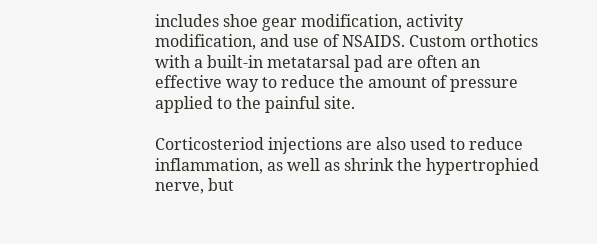includes shoe gear modification, activity modification, and use of NSAIDS. Custom orthotics with a built-in metatarsal pad are often an effective way to reduce the amount of pressure applied to the painful site.

Corticosteriod injections are also used to reduce inflammation, as well as shrink the hypertrophied nerve, but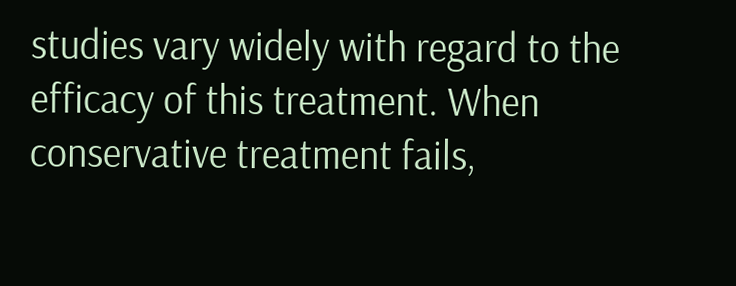studies vary widely with regard to the efficacy of this treatment. When conservative treatment fails,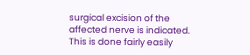surgical excision of the affected nerve is indicated. This is done fairly easily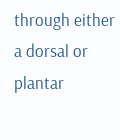through either a dorsal or plantar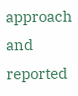approach and reported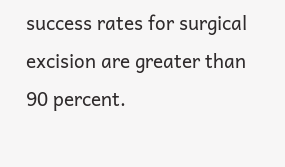success rates for surgical excision are greater than 90 percent.